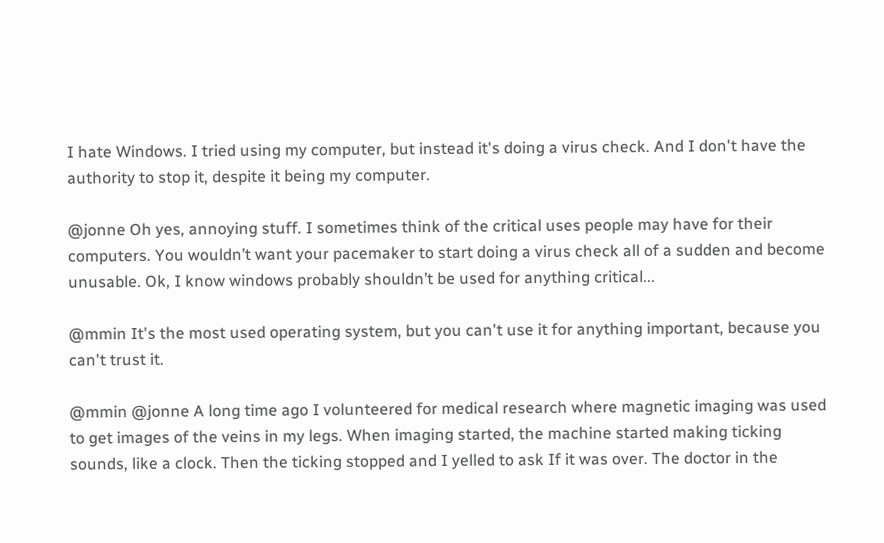I hate Windows. I tried using my computer, but instead it's doing a virus check. And I don't have the authority to stop it, despite it being my computer.

@jonne Oh yes, annoying stuff. I sometimes think of the critical uses people may have for their computers. You wouldn’t want your pacemaker to start doing a virus check all of a sudden and become unusable. Ok, I know windows probably shouldn’t be used for anything critical...

@mmin It's the most used operating system, but you can't use it for anything important, because you can't trust it.

@mmin @jonne A long time ago I volunteered for medical research where magnetic imaging was used to get images of the veins in my legs. When imaging started, the machine started making ticking sounds, like a clock. Then the ticking stopped and I yelled to ask If it was over. The doctor in the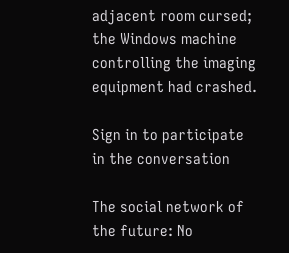adjacent room cursed; the Windows machine controlling the imaging equipment had crashed.

Sign in to participate in the conversation

The social network of the future: No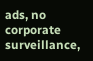ads, no corporate surveillance,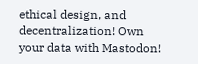ethical design, and decentralization! Own your data with Mastodon!